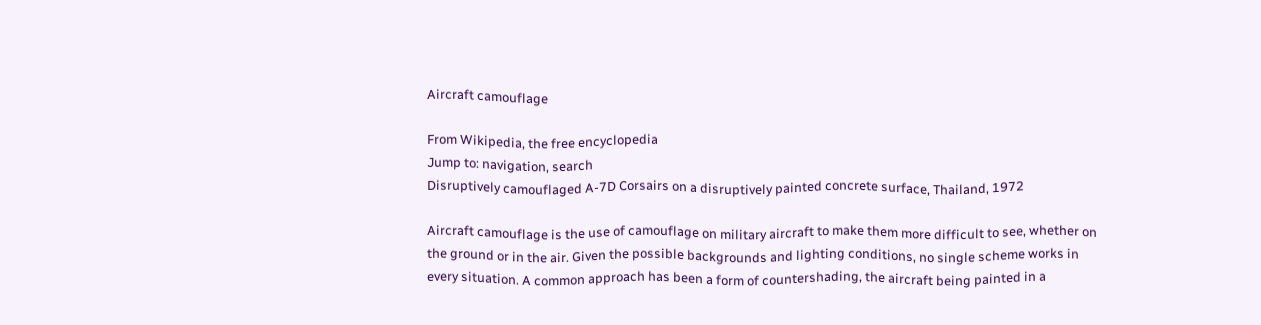Aircraft camouflage

From Wikipedia, the free encyclopedia
Jump to: navigation, search
Disruptively camouflaged A-7D Corsairs on a disruptively painted concrete surface, Thailand, 1972

Aircraft camouflage is the use of camouflage on military aircraft to make them more difficult to see, whether on the ground or in the air. Given the possible backgrounds and lighting conditions, no single scheme works in every situation. A common approach has been a form of countershading, the aircraft being painted in a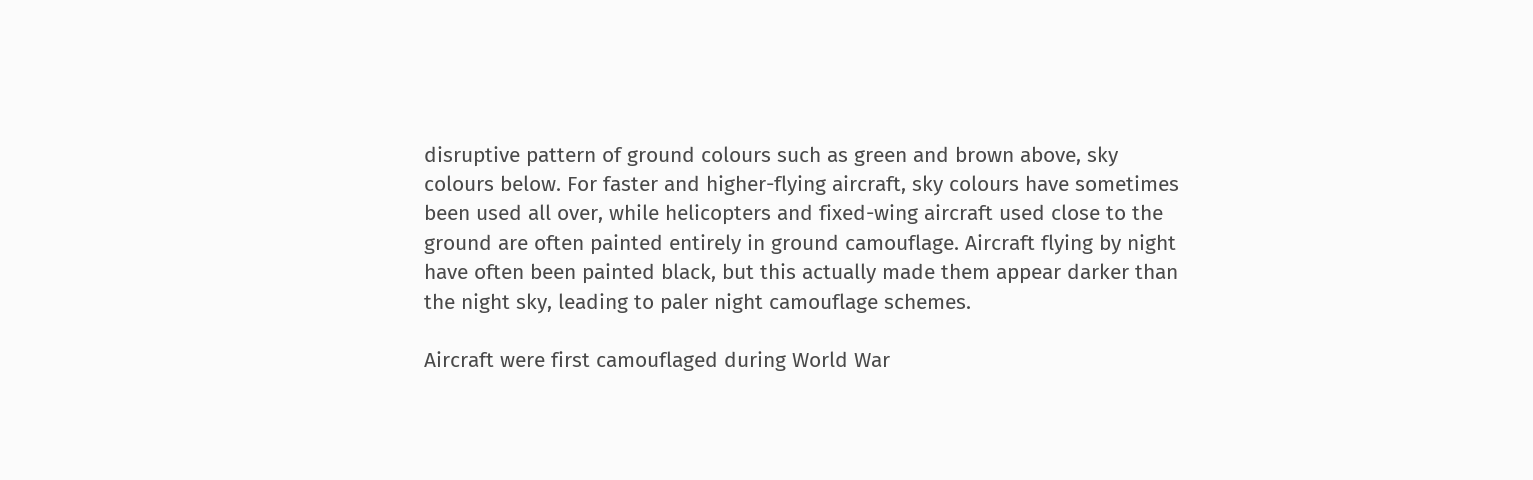disruptive pattern of ground colours such as green and brown above, sky colours below. For faster and higher-flying aircraft, sky colours have sometimes been used all over, while helicopters and fixed-wing aircraft used close to the ground are often painted entirely in ground camouflage. Aircraft flying by night have often been painted black, but this actually made them appear darker than the night sky, leading to paler night camouflage schemes.

Aircraft were first camouflaged during World War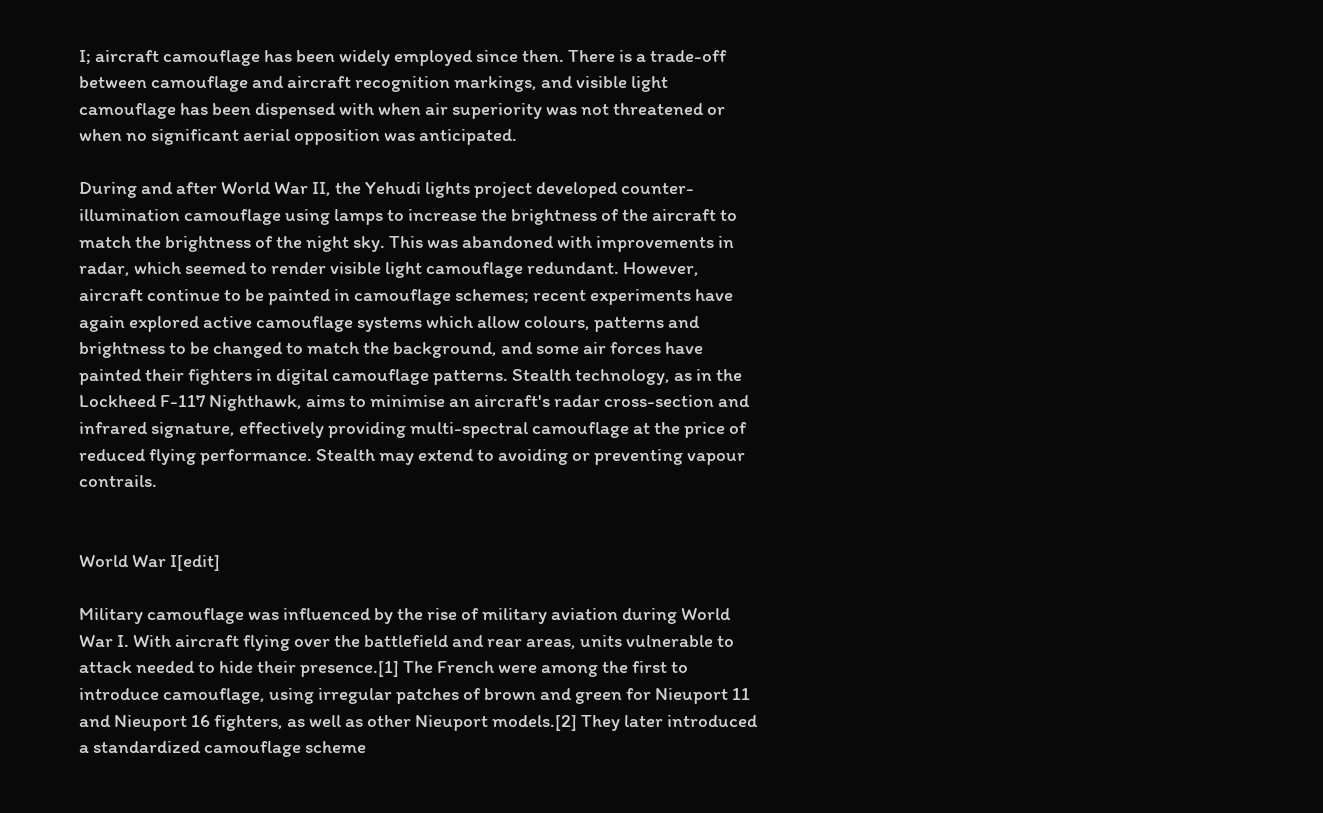I; aircraft camouflage has been widely employed since then. There is a trade-off between camouflage and aircraft recognition markings, and visible light camouflage has been dispensed with when air superiority was not threatened or when no significant aerial opposition was anticipated.

During and after World War II, the Yehudi lights project developed counter-illumination camouflage using lamps to increase the brightness of the aircraft to match the brightness of the night sky. This was abandoned with improvements in radar, which seemed to render visible light camouflage redundant. However, aircraft continue to be painted in camouflage schemes; recent experiments have again explored active camouflage systems which allow colours, patterns and brightness to be changed to match the background, and some air forces have painted their fighters in digital camouflage patterns. Stealth technology, as in the Lockheed F-117 Nighthawk, aims to minimise an aircraft's radar cross-section and infrared signature, effectively providing multi-spectral camouflage at the price of reduced flying performance. Stealth may extend to avoiding or preventing vapour contrails.


World War I[edit]

Military camouflage was influenced by the rise of military aviation during World War I. With aircraft flying over the battlefield and rear areas, units vulnerable to attack needed to hide their presence.[1] The French were among the first to introduce camouflage, using irregular patches of brown and green for Nieuport 11 and Nieuport 16 fighters, as well as other Nieuport models.[2] They later introduced a standardized camouflage scheme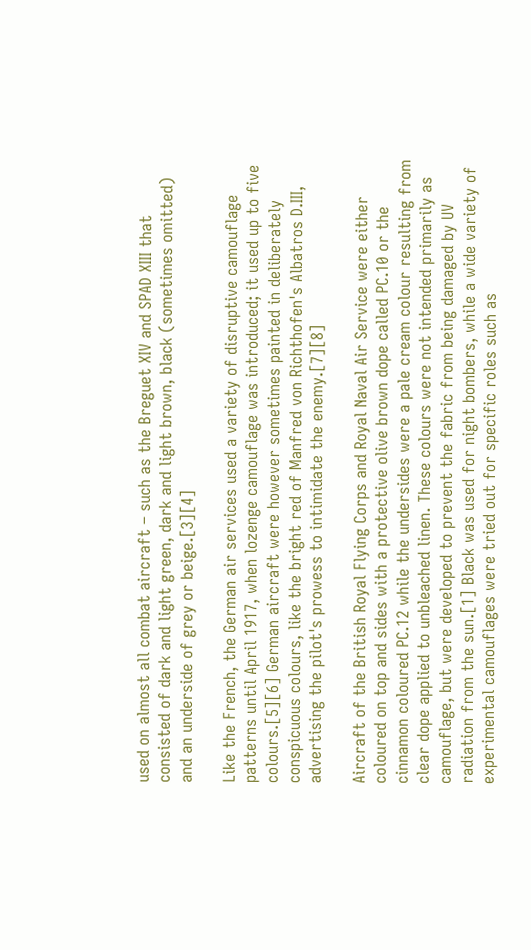used on almost all combat aircraft – such as the Breguet XIV and SPAD XIII that consisted of dark and light green, dark and light brown, black (sometimes omitted) and an underside of grey or beige.[3][4]

Like the French, the German air services used a variety of disruptive camouflage patterns until April 1917, when lozenge camouflage was introduced; it used up to five colours.[5][6] German aircraft were however sometimes painted in deliberately conspicuous colours, like the bright red of Manfred von Richthofen's Albatros D.III, advertising the pilot's prowess to intimidate the enemy.[7][8]

Aircraft of the British Royal Flying Corps and Royal Naval Air Service were either coloured on top and sides with a protective olive brown dope called PC.10 or the cinnamon coloured PC.12 while the undersides were a pale cream colour resulting from clear dope applied to unbleached linen. These colours were not intended primarily as camouflage, but were developed to prevent the fabric from being damaged by UV radiation from the sun.[1] Black was used for night bombers, while a wide variety of experimental camouflages were tried out for specific roles such as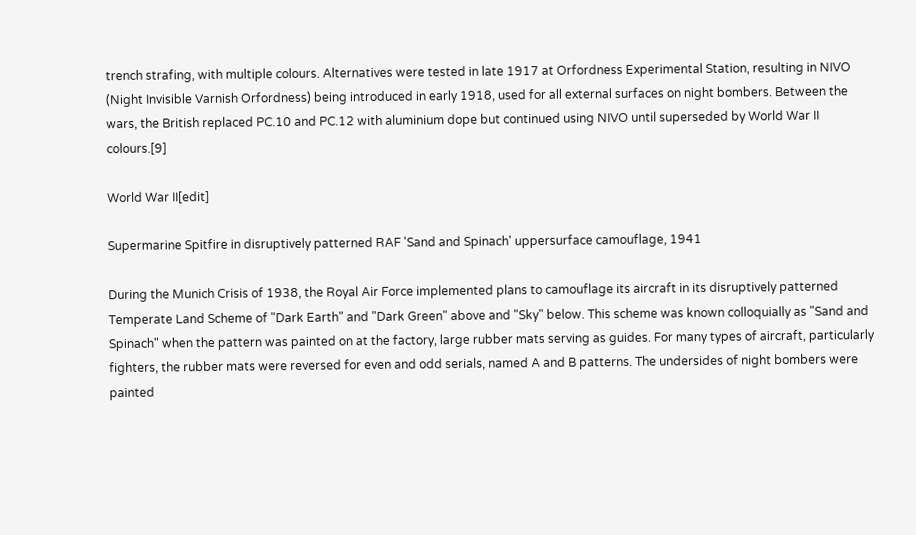trench strafing, with multiple colours. Alternatives were tested in late 1917 at Orfordness Experimental Station, resulting in NIVO (Night Invisible Varnish Orfordness) being introduced in early 1918, used for all external surfaces on night bombers. Between the wars, the British replaced PC.10 and PC.12 with aluminium dope but continued using NIVO until superseded by World War II colours.[9]

World War II[edit]

Supermarine Spitfire in disruptively patterned RAF 'Sand and Spinach' uppersurface camouflage, 1941

During the Munich Crisis of 1938, the Royal Air Force implemented plans to camouflage its aircraft in its disruptively patterned Temperate Land Scheme of "Dark Earth" and "Dark Green" above and "Sky" below. This scheme was known colloquially as "Sand and Spinach" when the pattern was painted on at the factory, large rubber mats serving as guides. For many types of aircraft, particularly fighters, the rubber mats were reversed for even and odd serials, named A and B patterns. The undersides of night bombers were painted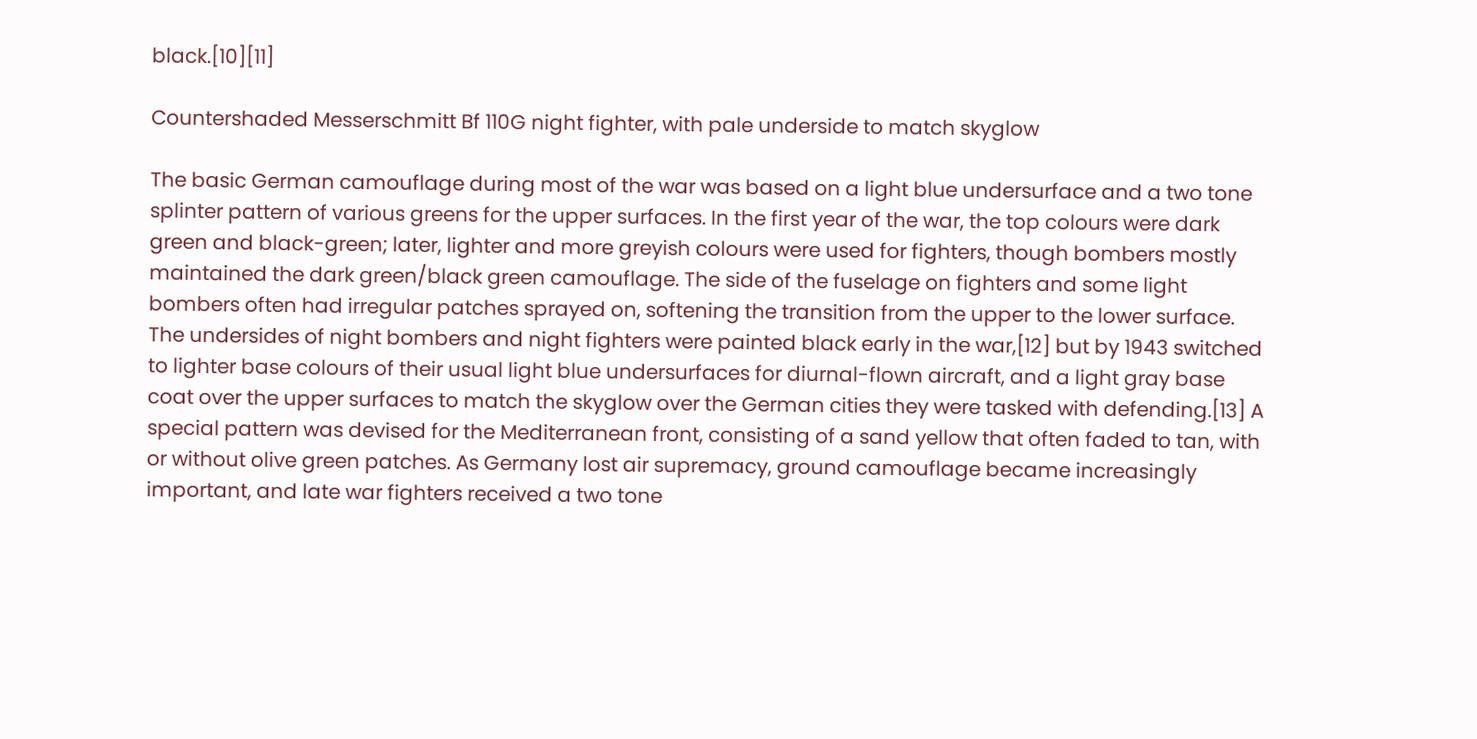black.[10][11]

Countershaded Messerschmitt Bf 110G night fighter, with pale underside to match skyglow

The basic German camouflage during most of the war was based on a light blue undersurface and a two tone splinter pattern of various greens for the upper surfaces. In the first year of the war, the top colours were dark green and black-green; later, lighter and more greyish colours were used for fighters, though bombers mostly maintained the dark green/black green camouflage. The side of the fuselage on fighters and some light bombers often had irregular patches sprayed on, softening the transition from the upper to the lower surface. The undersides of night bombers and night fighters were painted black early in the war,[12] but by 1943 switched to lighter base colours of their usual light blue undersurfaces for diurnal-flown aircraft, and a light gray base coat over the upper surfaces to match the skyglow over the German cities they were tasked with defending.[13] A special pattern was devised for the Mediterranean front, consisting of a sand yellow that often faded to tan, with or without olive green patches. As Germany lost air supremacy, ground camouflage became increasingly important, and late war fighters received a two tone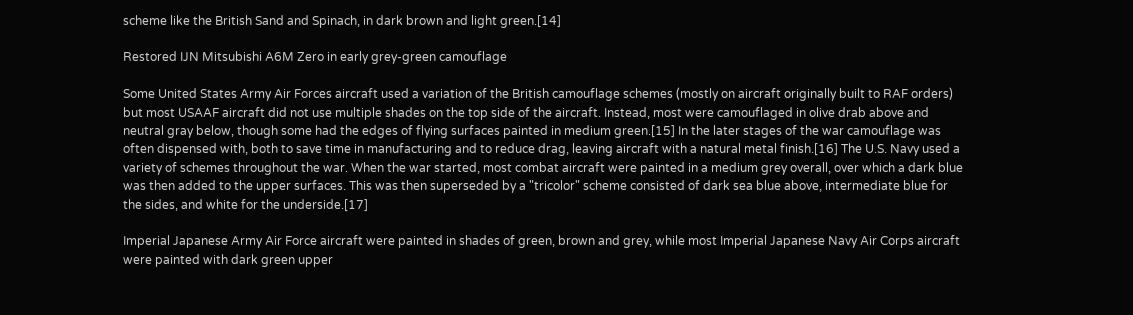scheme like the British Sand and Spinach, in dark brown and light green.[14]

Restored IJN Mitsubishi A6M Zero in early grey-green camouflage

Some United States Army Air Forces aircraft used a variation of the British camouflage schemes (mostly on aircraft originally built to RAF orders) but most USAAF aircraft did not use multiple shades on the top side of the aircraft. Instead, most were camouflaged in olive drab above and neutral gray below, though some had the edges of flying surfaces painted in medium green.[15] In the later stages of the war camouflage was often dispensed with, both to save time in manufacturing and to reduce drag, leaving aircraft with a natural metal finish.[16] The U.S. Navy used a variety of schemes throughout the war. When the war started, most combat aircraft were painted in a medium grey overall, over which a dark blue was then added to the upper surfaces. This was then superseded by a "tricolor" scheme consisted of dark sea blue above, intermediate blue for the sides, and white for the underside.[17]

Imperial Japanese Army Air Force aircraft were painted in shades of green, brown and grey, while most Imperial Japanese Navy Air Corps aircraft were painted with dark green upper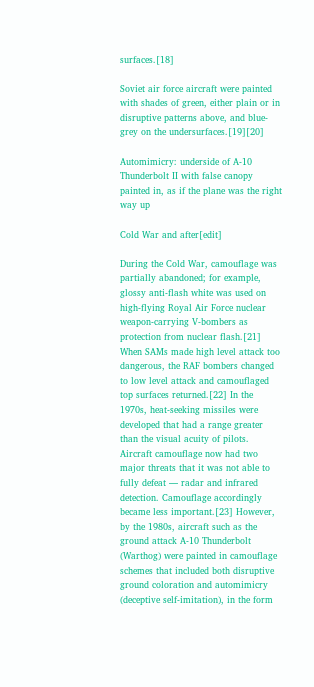surfaces.[18]

Soviet air force aircraft were painted with shades of green, either plain or in disruptive patterns above, and blue-grey on the undersurfaces.[19][20]

Automimicry: underside of A-10 Thunderbolt II with false canopy painted in, as if the plane was the right way up

Cold War and after[edit]

During the Cold War, camouflage was partially abandoned; for example, glossy anti-flash white was used on high-flying Royal Air Force nuclear weapon-carrying V-bombers as protection from nuclear flash.[21] When SAMs made high level attack too dangerous, the RAF bombers changed to low level attack and camouflaged top surfaces returned.[22] In the 1970s, heat-seeking missiles were developed that had a range greater than the visual acuity of pilots. Aircraft camouflage now had two major threats that it was not able to fully defeat — radar and infrared detection. Camouflage accordingly became less important.[23] However, by the 1980s, aircraft such as the ground attack A-10 Thunderbolt (Warthog) were painted in camouflage schemes that included both disruptive ground coloration and automimicry (deceptive self-imitation), in the form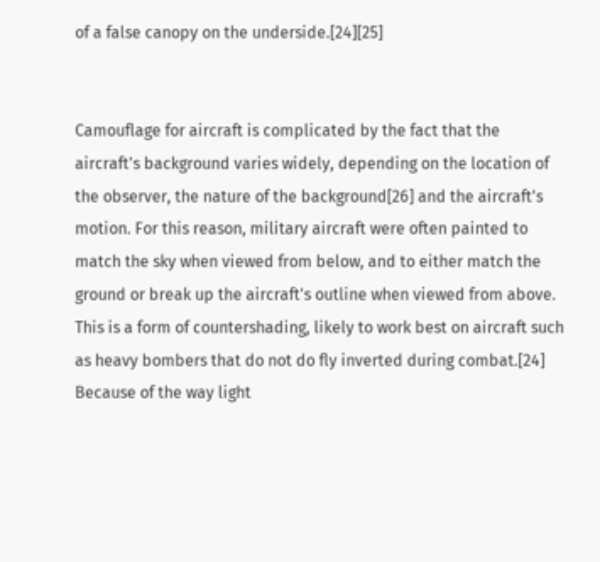of a false canopy on the underside.[24][25]


Camouflage for aircraft is complicated by the fact that the aircraft's background varies widely, depending on the location of the observer, the nature of the background[26] and the aircraft's motion. For this reason, military aircraft were often painted to match the sky when viewed from below, and to either match the ground or break up the aircraft's outline when viewed from above. This is a form of countershading, likely to work best on aircraft such as heavy bombers that do not do fly inverted during combat.[24] Because of the way light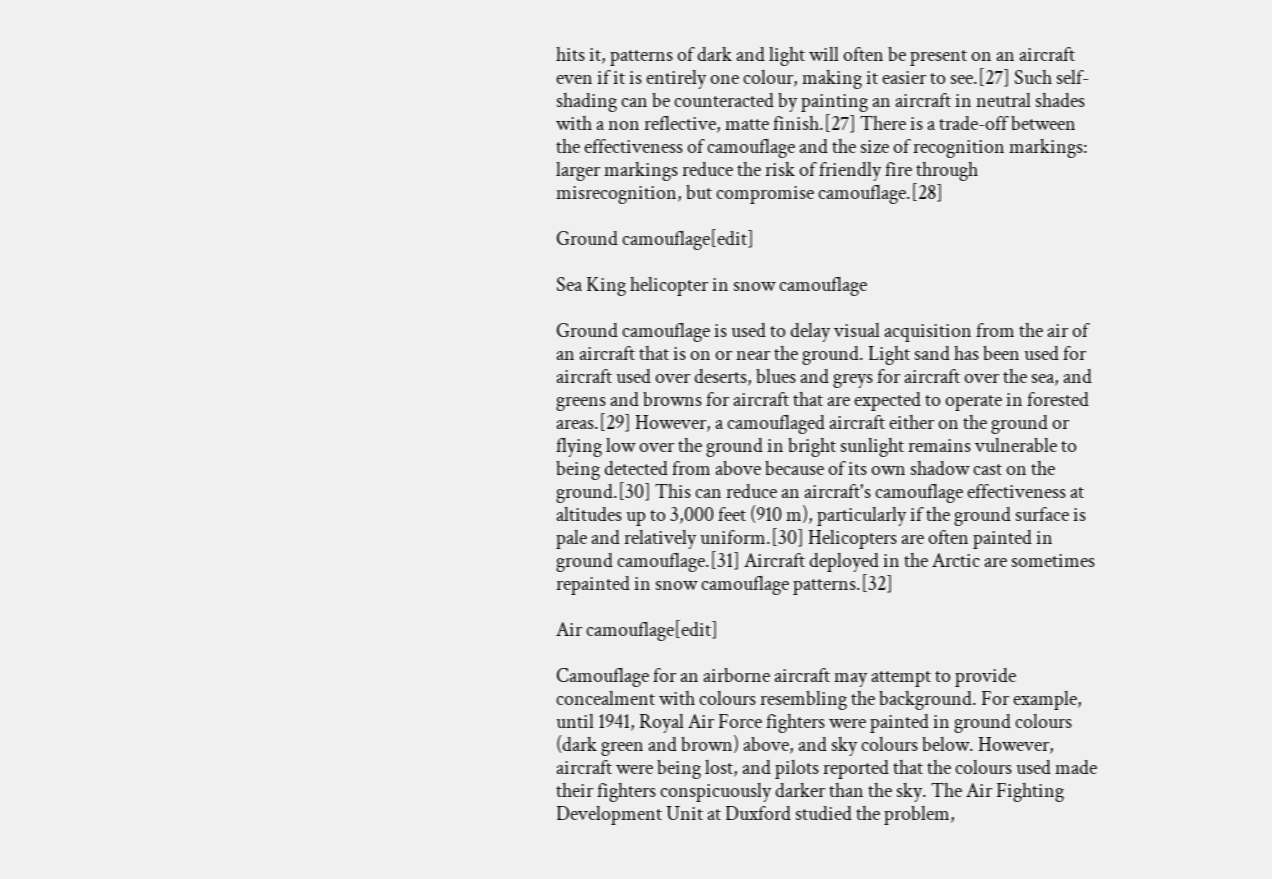hits it, patterns of dark and light will often be present on an aircraft even if it is entirely one colour, making it easier to see.[27] Such self-shading can be counteracted by painting an aircraft in neutral shades with a non reflective, matte finish.[27] There is a trade-off between the effectiveness of camouflage and the size of recognition markings: larger markings reduce the risk of friendly fire through misrecognition, but compromise camouflage.[28]

Ground camouflage[edit]

Sea King helicopter in snow camouflage

Ground camouflage is used to delay visual acquisition from the air of an aircraft that is on or near the ground. Light sand has been used for aircraft used over deserts, blues and greys for aircraft over the sea, and greens and browns for aircraft that are expected to operate in forested areas.[29] However, a camouflaged aircraft either on the ground or flying low over the ground in bright sunlight remains vulnerable to being detected from above because of its own shadow cast on the ground.[30] This can reduce an aircraft's camouflage effectiveness at altitudes up to 3,000 feet (910 m), particularly if the ground surface is pale and relatively uniform.[30] Helicopters are often painted in ground camouflage.[31] Aircraft deployed in the Arctic are sometimes repainted in snow camouflage patterns.[32]

Air camouflage[edit]

Camouflage for an airborne aircraft may attempt to provide concealment with colours resembling the background. For example, until 1941, Royal Air Force fighters were painted in ground colours (dark green and brown) above, and sky colours below. However, aircraft were being lost, and pilots reported that the colours used made their fighters conspicuously darker than the sky. The Air Fighting Development Unit at Duxford studied the problem,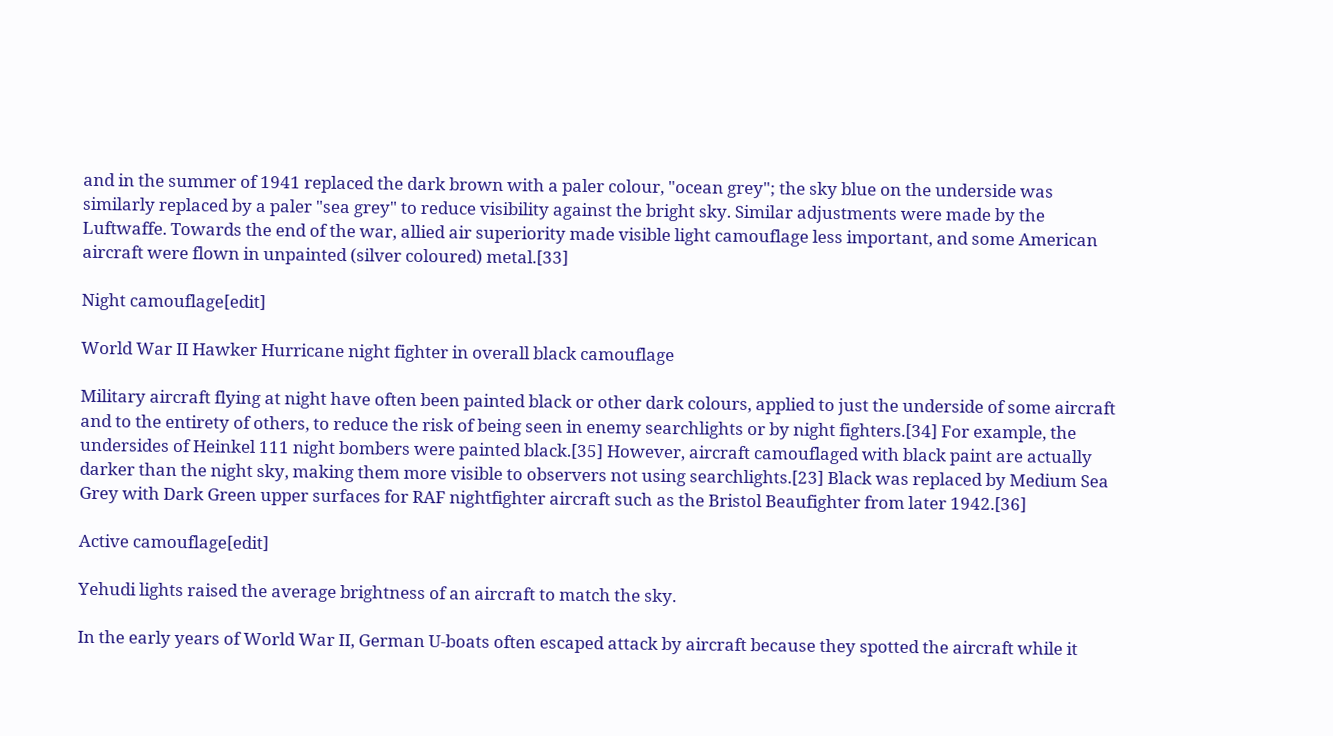and in the summer of 1941 replaced the dark brown with a paler colour, "ocean grey"; the sky blue on the underside was similarly replaced by a paler "sea grey" to reduce visibility against the bright sky. Similar adjustments were made by the Luftwaffe. Towards the end of the war, allied air superiority made visible light camouflage less important, and some American aircraft were flown in unpainted (silver coloured) metal.[33]

Night camouflage[edit]

World War II Hawker Hurricane night fighter in overall black camouflage

Military aircraft flying at night have often been painted black or other dark colours, applied to just the underside of some aircraft and to the entirety of others, to reduce the risk of being seen in enemy searchlights or by night fighters.[34] For example, the undersides of Heinkel 111 night bombers were painted black.[35] However, aircraft camouflaged with black paint are actually darker than the night sky, making them more visible to observers not using searchlights.[23] Black was replaced by Medium Sea Grey with Dark Green upper surfaces for RAF nightfighter aircraft such as the Bristol Beaufighter from later 1942.[36]

Active camouflage[edit]

Yehudi lights raised the average brightness of an aircraft to match the sky.

In the early years of World War II, German U-boats often escaped attack by aircraft because they spotted the aircraft while it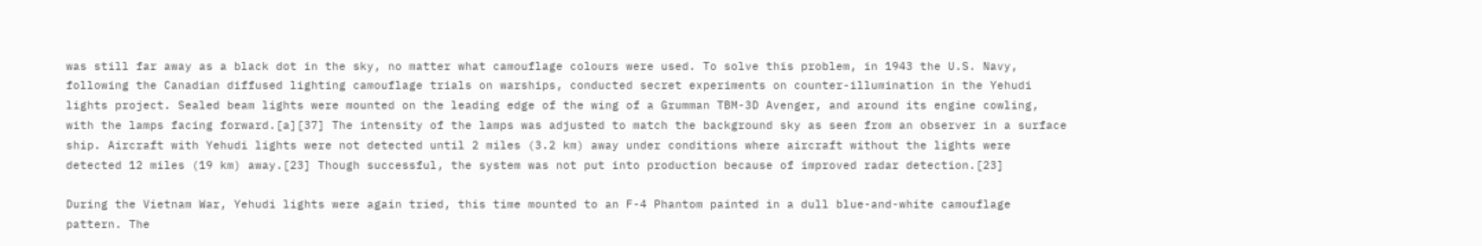was still far away as a black dot in the sky, no matter what camouflage colours were used. To solve this problem, in 1943 the U.S. Navy, following the Canadian diffused lighting camouflage trials on warships, conducted secret experiments on counter-illumination in the Yehudi lights project. Sealed beam lights were mounted on the leading edge of the wing of a Grumman TBM-3D Avenger, and around its engine cowling, with the lamps facing forward.[a][37] The intensity of the lamps was adjusted to match the background sky as seen from an observer in a surface ship. Aircraft with Yehudi lights were not detected until 2 miles (3.2 km) away under conditions where aircraft without the lights were detected 12 miles (19 km) away.[23] Though successful, the system was not put into production because of improved radar detection.[23]

During the Vietnam War, Yehudi lights were again tried, this time mounted to an F-4 Phantom painted in a dull blue-and-white camouflage pattern. The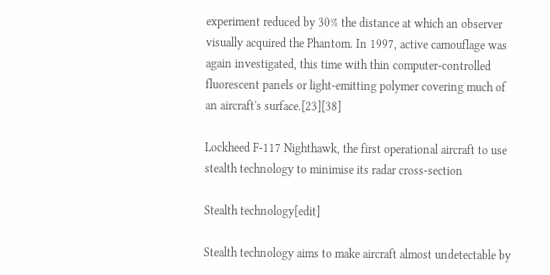experiment reduced by 30% the distance at which an observer visually acquired the Phantom. In 1997, active camouflage was again investigated, this time with thin computer-controlled fluorescent panels or light-emitting polymer covering much of an aircraft's surface.[23][38]

Lockheed F-117 Nighthawk, the first operational aircraft to use stealth technology to minimise its radar cross-section

Stealth technology[edit]

Stealth technology aims to make aircraft almost undetectable by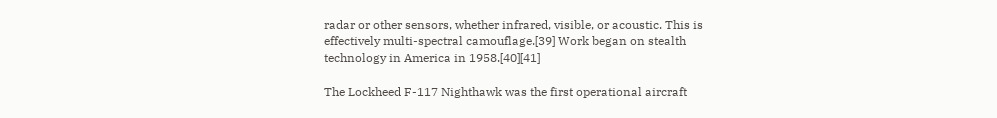radar or other sensors, whether infrared, visible, or acoustic. This is effectively multi-spectral camouflage.[39] Work began on stealth technology in America in 1958.[40][41]

The Lockheed F-117 Nighthawk was the first operational aircraft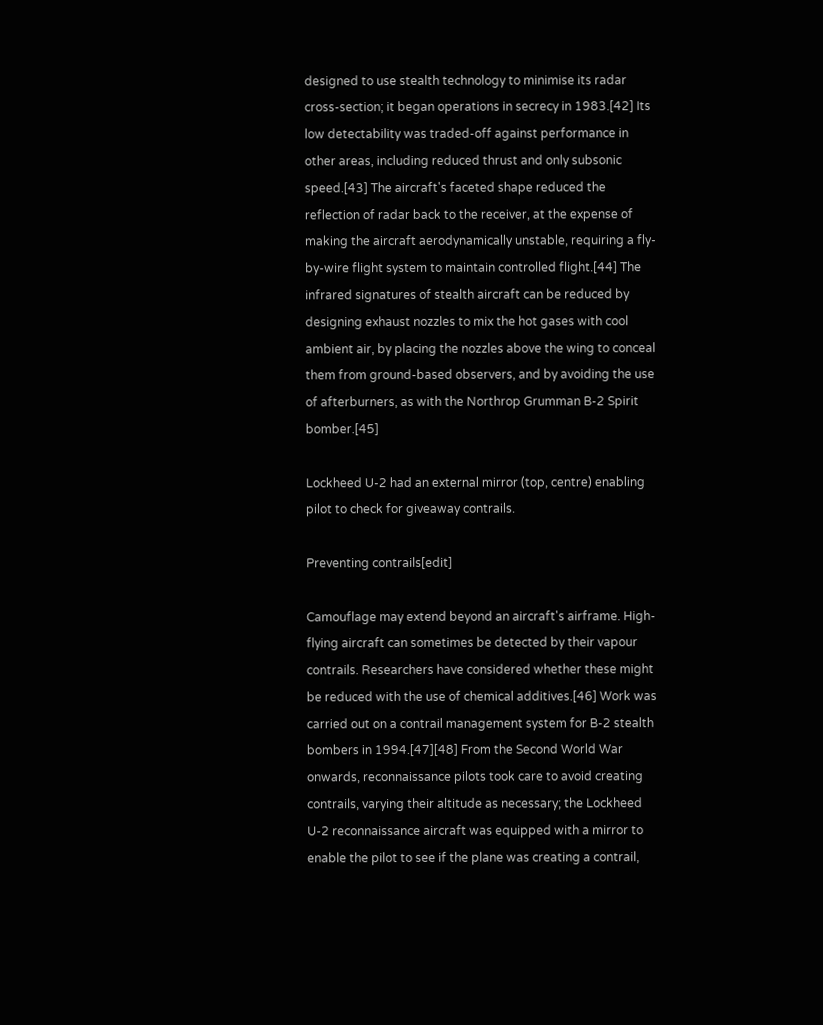designed to use stealth technology to minimise its radar cross-section; it began operations in secrecy in 1983.[42] Its low detectability was traded-off against performance in other areas, including reduced thrust and only subsonic speed.[43] The aircraft's faceted shape reduced the reflection of radar back to the receiver, at the expense of making the aircraft aerodynamically unstable, requiring a fly-by-wire flight system to maintain controlled flight.[44] The infrared signatures of stealth aircraft can be reduced by designing exhaust nozzles to mix the hot gases with cool ambient air, by placing the nozzles above the wing to conceal them from ground-based observers, and by avoiding the use of afterburners, as with the Northrop Grumman B-2 Spirit bomber.[45]

Lockheed U-2 had an external mirror (top, centre) enabling pilot to check for giveaway contrails.

Preventing contrails[edit]

Camouflage may extend beyond an aircraft's airframe. High-flying aircraft can sometimes be detected by their vapour contrails. Researchers have considered whether these might be reduced with the use of chemical additives.[46] Work was carried out on a contrail management system for B-2 stealth bombers in 1994.[47][48] From the Second World War onwards, reconnaissance pilots took care to avoid creating contrails, varying their altitude as necessary; the Lockheed U-2 reconnaissance aircraft was equipped with a mirror to enable the pilot to see if the plane was creating a contrail,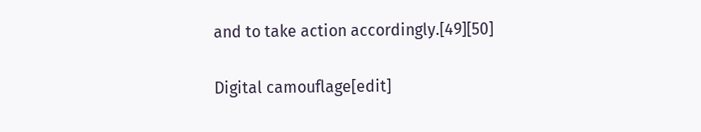and to take action accordingly.[49][50]

Digital camouflage[edit]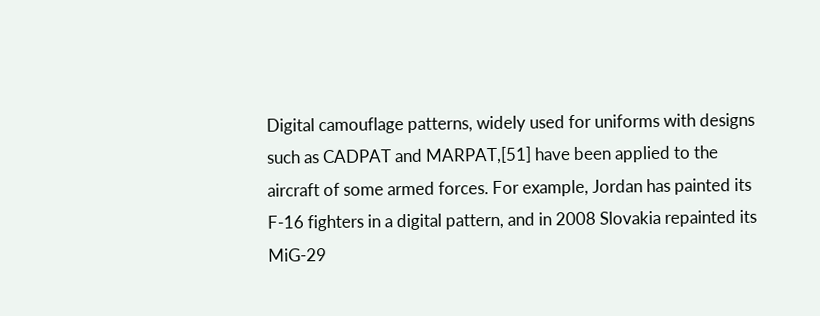Digital camouflage patterns, widely used for uniforms with designs such as CADPAT and MARPAT,[51] have been applied to the aircraft of some armed forces. For example, Jordan has painted its F-16 fighters in a digital pattern, and in 2008 Slovakia repainted its MiG-29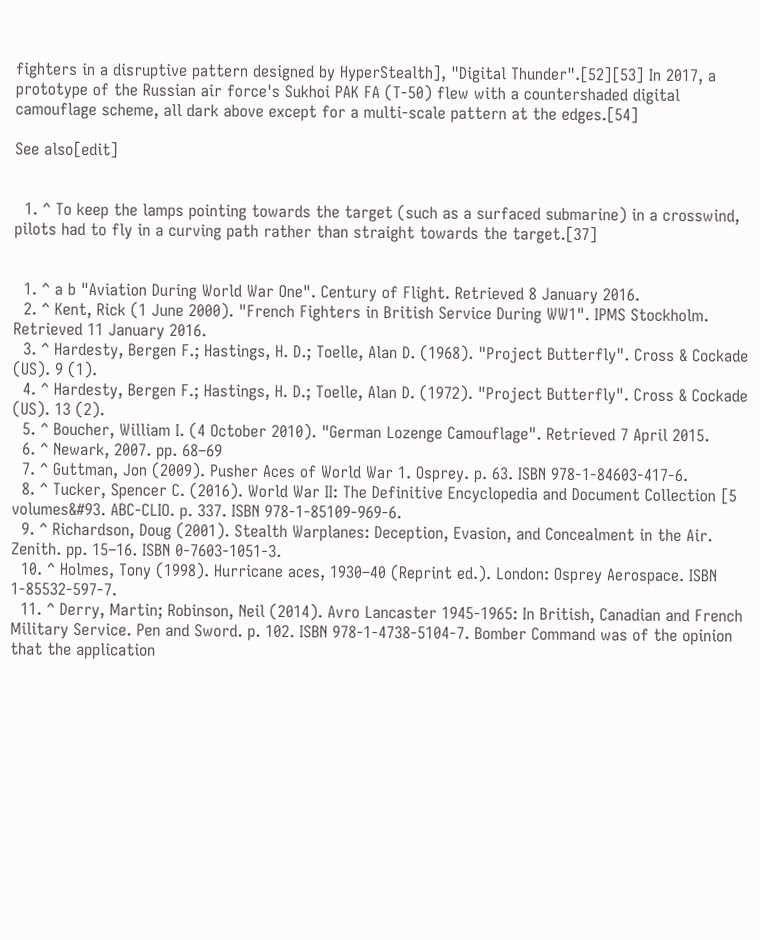fighters in a disruptive pattern designed by HyperStealth], "Digital Thunder".[52][53] In 2017, a prototype of the Russian air force's Sukhoi PAK FA (T-50) flew with a countershaded digital camouflage scheme, all dark above except for a multi-scale pattern at the edges.[54]

See also[edit]


  1. ^ To keep the lamps pointing towards the target (such as a surfaced submarine) in a crosswind, pilots had to fly in a curving path rather than straight towards the target.[37]


  1. ^ a b "Aviation During World War One". Century of Flight. Retrieved 8 January 2016.
  2. ^ Kent, Rick (1 June 2000). "French Fighters in British Service During WW1". IPMS Stockholm. Retrieved 11 January 2016.
  3. ^ Hardesty, Bergen F.; Hastings, H. D.; Toelle, Alan D. (1968). "Project Butterfly". Cross & Cockade (US). 9 (1).
  4. ^ Hardesty, Bergen F.; Hastings, H. D.; Toelle, Alan D. (1972). "Project Butterfly". Cross & Cockade (US). 13 (2).
  5. ^ Boucher, William I. (4 October 2010). "German Lozenge Camouflage". Retrieved 7 April 2015.
  6. ^ Newark, 2007. pp. 68–69
  7. ^ Guttman, Jon (2009). Pusher Aces of World War 1. Osprey. p. 63. ISBN 978-1-84603-417-6.
  8. ^ Tucker, Spencer C. (2016). World War II: The Definitive Encyclopedia and Document Collection [5 volumes&#93. ABC-CLIO. p. 337. ISBN 978-1-85109-969-6.
  9. ^ Richardson, Doug (2001). Stealth Warplanes: Deception, Evasion, and Concealment in the Air. Zenith. pp. 15–16. ISBN 0-7603-1051-3.
  10. ^ Holmes, Tony (1998). Hurricane aces, 1930–40 (Reprint ed.). London: Osprey Aerospace. ISBN 1-85532-597-7.
  11. ^ Derry, Martin; Robinson, Neil (2014). Avro Lancaster 1945-1965: In British, Canadian and French Military Service. Pen and Sword. p. 102. ISBN 978-1-4738-5104-7. Bomber Command was of the opinion that the application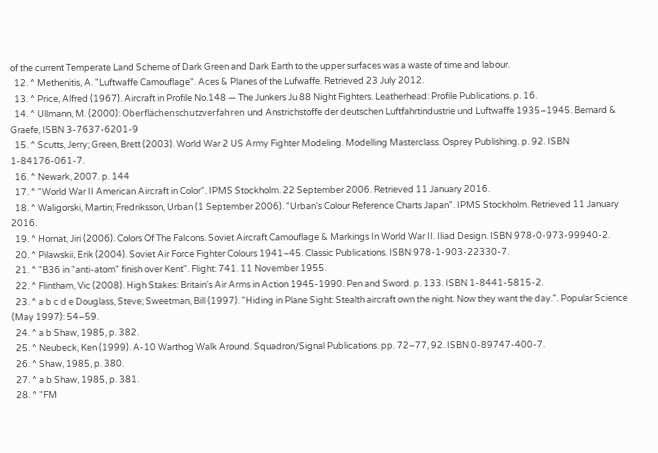of the current Temperate Land Scheme of Dark Green and Dark Earth to the upper surfaces was a waste of time and labour.
  12. ^ Methenitis, A. "Luftwaffe Camouflage". Aces & Planes of the Lufwaffe. Retrieved 23 July 2012.
  13. ^ Price, Alfred (1967). Aircraft in Profile No.148 — The Junkers Ju 88 Night Fighters. Leatherhead: Profile Publications. p. 16.
  14. ^ Ullmann, M. (2000): Oberflächenschutzverfahren und Anstrichstoffe der deutschen Luftfahrtindustrie und Luftwaffe 1935–1945. Bernard & Graefe, ISBN 3-7637-6201-9
  15. ^ Scutts, Jerry; Green, Brett (2003). World War 2 US Army Fighter Modeling. Modelling Masterclass. Osprey Publishing. p. 92. ISBN 1-84176-061-7.
  16. ^ Newark, 2007. p. 144
  17. ^ "World War II American Aircraft in Color". IPMS Stockholm. 22 September 2006. Retrieved 11 January 2016.
  18. ^ Waligorski, Martin; Fredriksson, Urban (1 September 2006). "Urban's Colour Reference Charts Japan". IPMS Stockholm. Retrieved 11 January 2016.
  19. ^ Hornat, Jiri (2006). Colors Of The Falcons. Soviet Aircraft Camouflage & Markings In World War II. Iliad Design. ISBN 978-0-973-99940-2.
  20. ^ Pilawskii, Erik (2004). Soviet Air Force Fighter Colours 1941–45. Classic Publications. ISBN 978-1-903-22330-7.
  21. ^ "B36 in "anti-atom" finish over Kent". Flight: 741. 11 November 1955.
  22. ^ Flintham, Vic (2008). High Stakes: Britain's Air Arms in Action 1945-1990. Pen and Sword. p. 133. ISBN 1-8441-5815-2.
  23. ^ a b c d e Douglass, Steve; Sweetman, Bill (1997). "Hiding in Plane Sight: Stealth aircraft own the night. Now they want the day.". Popular Science (May 1997): 54–59.
  24. ^ a b Shaw, 1985, p. 382.
  25. ^ Neubeck, Ken (1999). A-10 Warthog Walk Around. Squadron/Signal Publications. pp. 72–77, 92. ISBN 0-89747-400-7.
  26. ^ Shaw, 1985, p. 380.
  27. ^ a b Shaw, 1985, p. 381.
  28. ^ "FM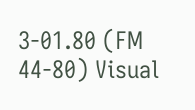3-01.80 (FM 44-80) Visual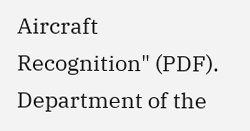Aircraft Recognition" (PDF). Department of the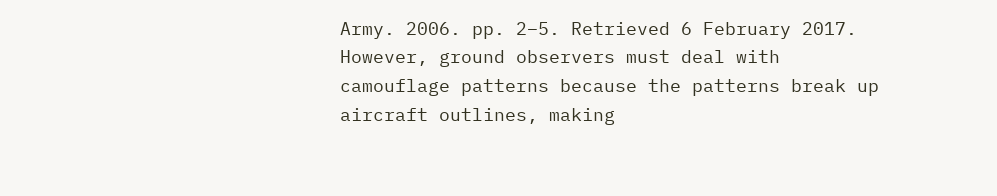Army. 2006. pp. 2–5. Retrieved 6 February 2017. However, ground observers must deal with camouflage patterns because the patterns break up aircraft outlines, making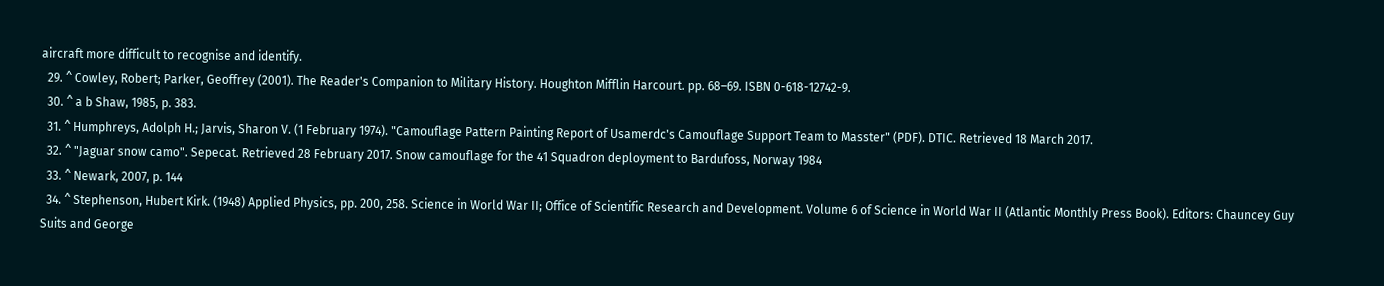aircraft more difficult to recognise and identify.
  29. ^ Cowley, Robert; Parker, Geoffrey (2001). The Reader's Companion to Military History. Houghton Mifflin Harcourt. pp. 68–69. ISBN 0-618-12742-9.
  30. ^ a b Shaw, 1985, p. 383.
  31. ^ Humphreys, Adolph H.; Jarvis, Sharon V. (1 February 1974). "Camouflage Pattern Painting Report of Usamerdc's Camouflage Support Team to Masster" (PDF). DTIC. Retrieved 18 March 2017.
  32. ^ "Jaguar snow camo". Sepecat. Retrieved 28 February 2017. Snow camouflage for the 41 Squadron deployment to Bardufoss, Norway 1984
  33. ^ Newark, 2007, p. 144
  34. ^ Stephenson, Hubert Kirk. (1948) Applied Physics, pp. 200, 258. Science in World War II; Office of Scientific Research and Development. Volume 6 of Science in World War II (Atlantic Monthly Press Book). Editors: Chauncey Guy Suits and George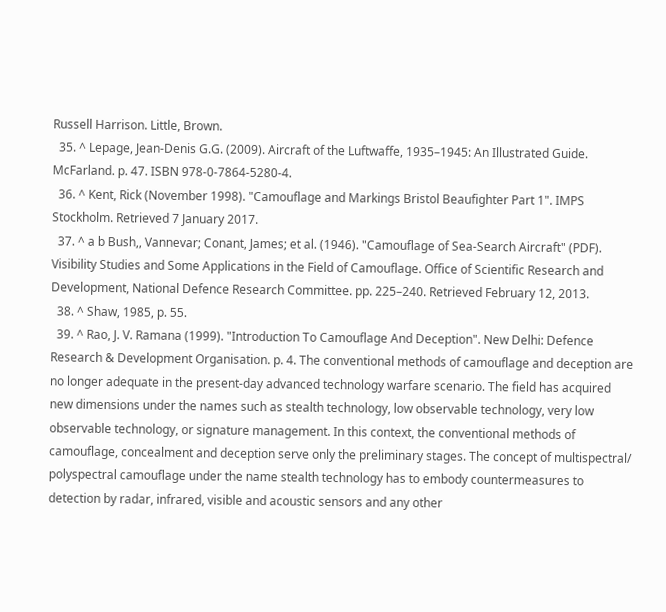Russell Harrison. Little, Brown.
  35. ^ Lepage, Jean-Denis G.G. (2009). Aircraft of the Luftwaffe, 1935–1945: An Illustrated Guide. McFarland. p. 47. ISBN 978-0-7864-5280-4.
  36. ^ Kent, Rick (November 1998). "Camouflage and Markings Bristol Beaufighter Part 1". IMPS Stockholm. Retrieved 7 January 2017.
  37. ^ a b Bush,, Vannevar; Conant, James; et al. (1946). "Camouflage of Sea-Search Aircraft" (PDF). Visibility Studies and Some Applications in the Field of Camouflage. Office of Scientific Research and Development, National Defence Research Committee. pp. 225–240. Retrieved February 12, 2013.
  38. ^ Shaw, 1985, p. 55.
  39. ^ Rao, J. V. Ramana (1999). "Introduction To Camouflage And Deception". New Delhi: Defence Research & Development Organisation. p. 4. The conventional methods of camouflage and deception are no longer adequate in the present-day advanced technology warfare scenario. The field has acquired new dimensions under the names such as stealth technology, low observable technology, very low observable technology, or signature management. In this context, the conventional methods of camouflage, concealment and deception serve only the preliminary stages. The concept of multispectral/ polyspectral camouflage under the name stealth technology has to embody countermeasures to detection by radar, infrared, visible and acoustic sensors and any other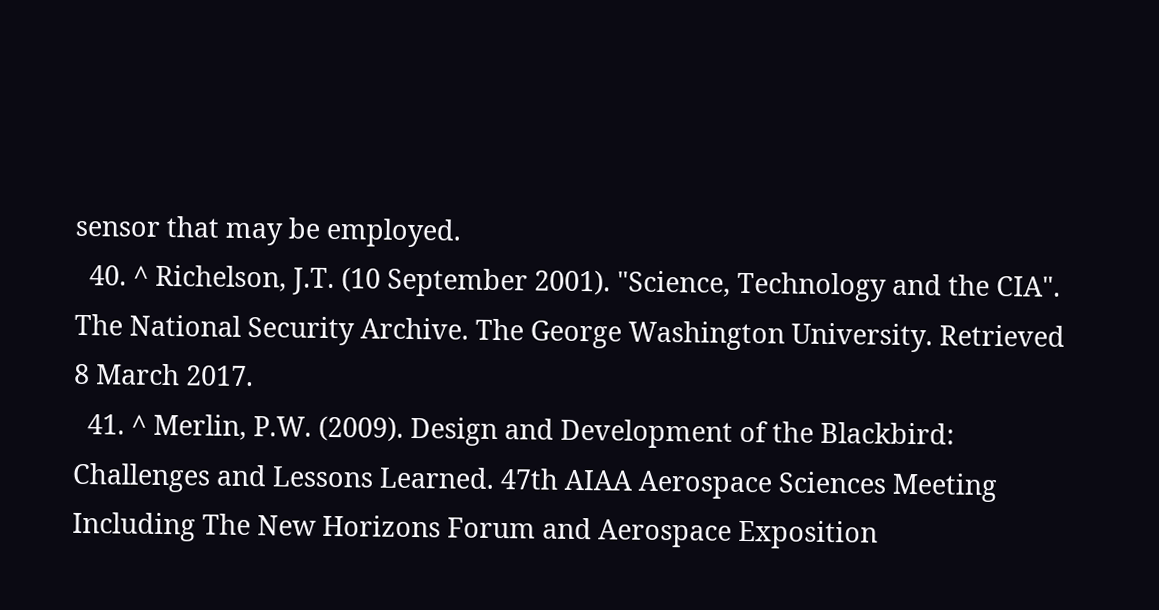sensor that may be employed.
  40. ^ Richelson, J.T. (10 September 2001). "Science, Technology and the CIA". The National Security Archive. The George Washington University. Retrieved 8 March 2017.
  41. ^ Merlin, P.W. (2009). Design and Development of the Blackbird: Challenges and Lessons Learned. 47th AIAA Aerospace Sciences Meeting Including The New Horizons Forum and Aerospace Exposition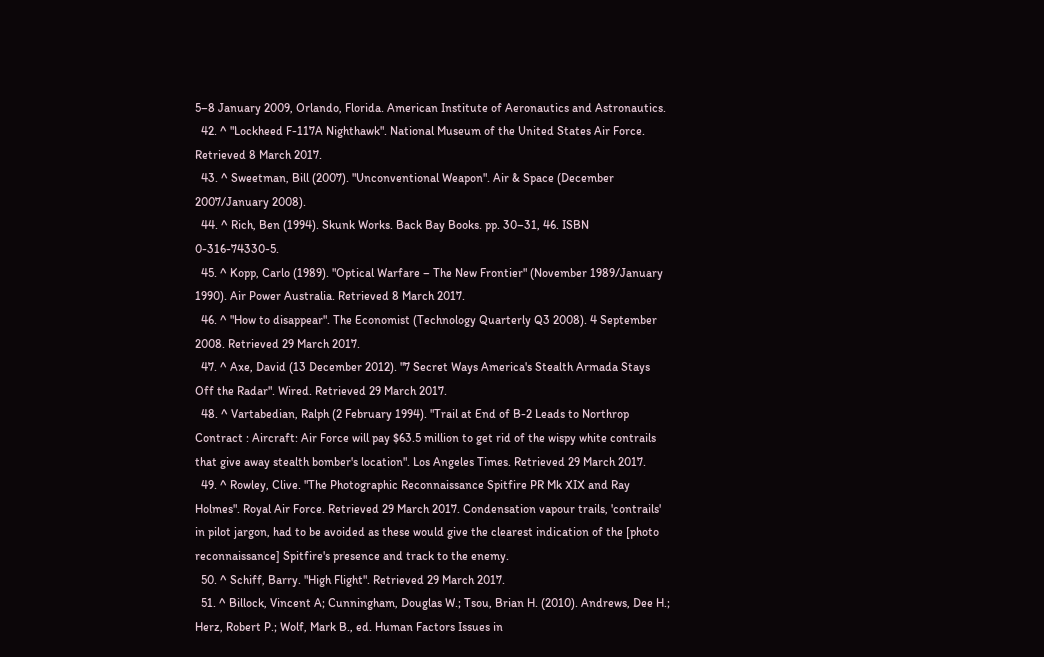5–8 January 2009, Orlando, Florida. American Institute of Aeronautics and Astronautics.
  42. ^ "Lockheed F-117A Nighthawk". National Museum of the United States Air Force. Retrieved 8 March 2017.
  43. ^ Sweetman, Bill (2007). "Unconventional Weapon". Air & Space (December 2007/January 2008).
  44. ^ Rich, Ben (1994). Skunk Works. Back Bay Books. pp. 30–31, 46. ISBN 0-316-74330-5.
  45. ^ Kopp, Carlo (1989). "Optical Warfare – The New Frontier" (November 1989/January 1990). Air Power Australia. Retrieved 8 March 2017.
  46. ^ "How to disappear". The Economist (Technology Quarterly Q3 2008). 4 September 2008. Retrieved 29 March 2017.
  47. ^ Axe, David (13 December 2012). "7 Secret Ways America's Stealth Armada Stays Off the Radar". Wired. Retrieved 29 March 2017.
  48. ^ Vartabedian, Ralph (2 February 1994). "Trail at End of B-2 Leads to Northrop Contract : Aircraft: Air Force will pay $63.5 million to get rid of the wispy white contrails that give away stealth bomber's location". Los Angeles Times. Retrieved 29 March 2017.
  49. ^ Rowley, Clive. "The Photographic Reconnaissance Spitfire PR Mk XIX and Ray Holmes". Royal Air Force. Retrieved 29 March 2017. Condensation vapour trails, 'contrails' in pilot jargon, had to be avoided as these would give the clearest indication of the [photo reconnaissance] Spitfire's presence and track to the enemy.
  50. ^ Schiff, Barry. "High Flight". Retrieved 29 March 2017.
  51. ^ Billock, Vincent A; Cunningham, Douglas W.; Tsou, Brian H. (2010). Andrews, Dee H.; Herz, Robert P.; Wolf, Mark B., ed. Human Factors Issues in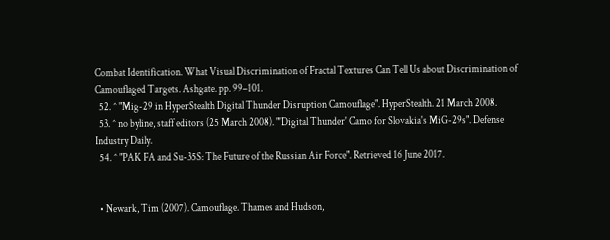Combat Identification. What Visual Discrimination of Fractal Textures Can Tell Us about Discrimination of Camouflaged Targets. Ashgate. pp. 99–101.
  52. ^ "Mig-29 in HyperStealth Digital Thunder Disruption Camouflage". HyperStealth. 21 March 2008.
  53. ^ no byline, staff editors (25 March 2008). "'Digital Thunder' Camo for Slovakia's MiG-29s". Defense Industry Daily.
  54. ^ "PAK FA and Su-35S: The Future of the Russian Air Force". Retrieved 16 June 2017.


  • Newark, Tim (2007). Camouflage. Thames and Hudson,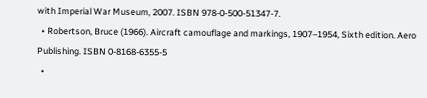with Imperial War Museum, 2007. ISBN 978-0-500-51347-7.
  • Robertson, Bruce (1966). Aircraft camouflage and markings, 1907–1954, Sixth edition. Aero Publishing. ISBN 0-8168-6355-5
  •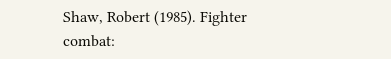Shaw, Robert (1985). Fighter combat: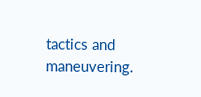tactics and maneuvering.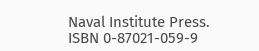Naval Institute Press. ISBN 0-87021-059-9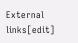External links[edit]